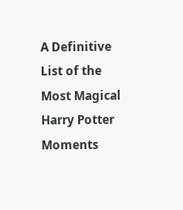A Definitive List of the Most Magical Harry Potter Moments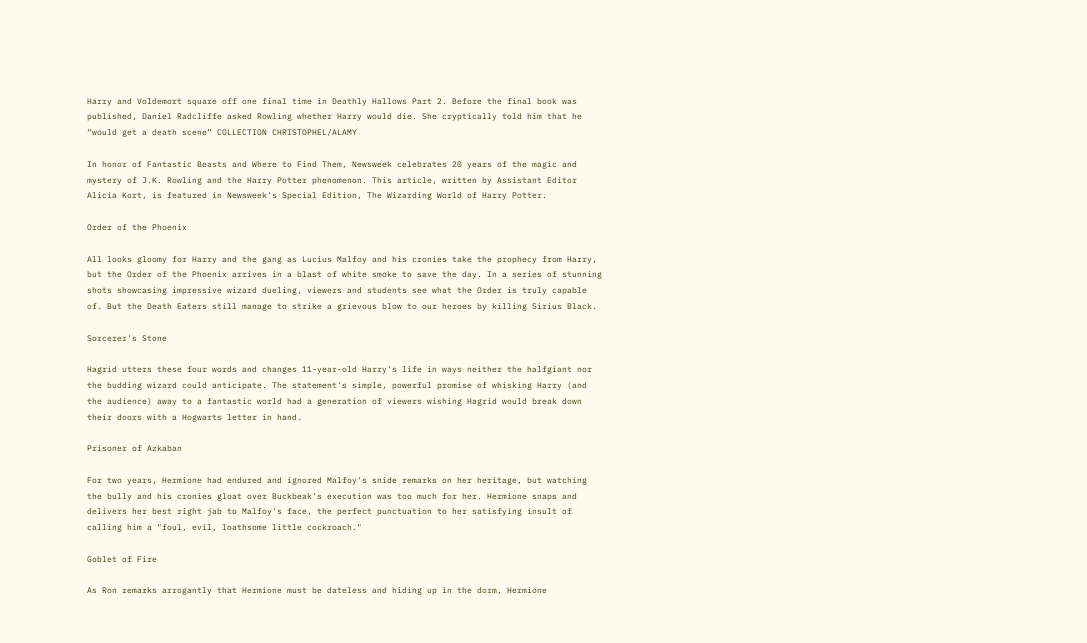Harry and Voldemort square off one final time in Deathly Hallows Part 2. Before the final book was published, Daniel Radcliffe asked Rowling whether Harry would die. She cryptically told him that he “would get a death scene” COLLECTION CHRISTOPHEL/ALAMY

In honor of Fantastic Beasts and Where to Find Them, Newsweek celebrates 20 years of the magic and mystery of J.K. Rowling and the Harry Potter phenomenon. This article, written by Assistant Editor Alicia Kort, is featured in Newsweek's Special Edition, The Wizarding World of Harry Potter.

Order of the Phoenix

All looks gloomy for Harry and the gang as Lucius Malfoy and his cronies take the prophecy from Harry, but the Order of the Phoenix arrives in a blast of white smoke to save the day. In a series of stunning shots showcasing impressive wizard dueling, viewers and students see what the Order is truly capable of. But the Death Eaters still manage to strike a grievous blow to our heroes by killing Sirius Black.

Sorcerer's Stone

Hagrid utters these four words and changes 11-year-old Harry's life in ways neither the halfgiant nor the budding wizard could anticipate. The statement's simple, powerful promise of whisking Harry (and the audience) away to a fantastic world had a generation of viewers wishing Hagrid would break down their doors with a Hogwarts letter in hand.

Prisoner of Azkaban

For two years, Hermione had endured and ignored Malfoy's snide remarks on her heritage, but watching the bully and his cronies gloat over Buckbeak's execution was too much for her. Hermione snaps and delivers her best right jab to Malfoy's face, the perfect punctuation to her satisfying insult of calling him a "foul, evil, loathsome little cockroach."

Goblet of Fire

As Ron remarks arrogantly that Hermione must be dateless and hiding up in the dorm, Hermione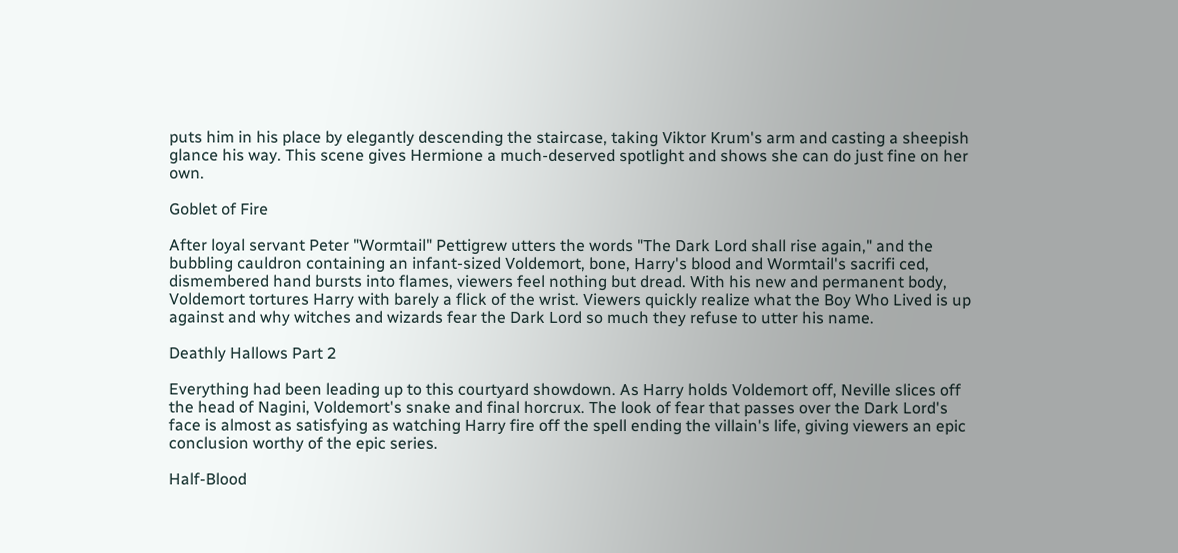puts him in his place by elegantly descending the staircase, taking Viktor Krum's arm and casting a sheepish glance his way. This scene gives Hermione a much-deserved spotlight and shows she can do just fine on her own.

Goblet of Fire

After loyal servant Peter "Wormtail" Pettigrew utters the words "The Dark Lord shall rise again," and the bubbling cauldron containing an infant-sized Voldemort, bone, Harry's blood and Wormtail's sacrifi ced, dismembered hand bursts into flames, viewers feel nothing but dread. With his new and permanent body, Voldemort tortures Harry with barely a flick of the wrist. Viewers quickly realize what the Boy Who Lived is up against and why witches and wizards fear the Dark Lord so much they refuse to utter his name.

Deathly Hallows Part 2

Everything had been leading up to this courtyard showdown. As Harry holds Voldemort off, Neville slices off the head of Nagini, Voldemort's snake and final horcrux. The look of fear that passes over the Dark Lord's face is almost as satisfying as watching Harry fire off the spell ending the villain's life, giving viewers an epic conclusion worthy of the epic series.

Half-Blood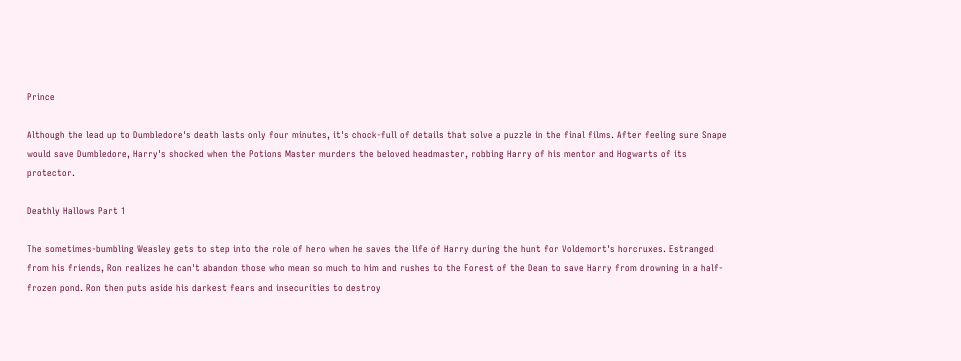Prince

Although the lead up to Dumbledore's death lasts only four minutes, it's chock-full of details that solve a puzzle in the final films. After feeling sure Snape would save Dumbledore, Harry's shocked when the Potions Master murders the beloved headmaster, robbing Harry of his mentor and Hogwarts of its protector.

Deathly Hallows Part 1

The sometimes-bumbling Weasley gets to step into the role of hero when he saves the life of Harry during the hunt for Voldemort's horcruxes. Estranged from his friends, Ron realizes he can't abandon those who mean so much to him and rushes to the Forest of the Dean to save Harry from drowning in a half-frozen pond. Ron then puts aside his darkest fears and insecurities to destroy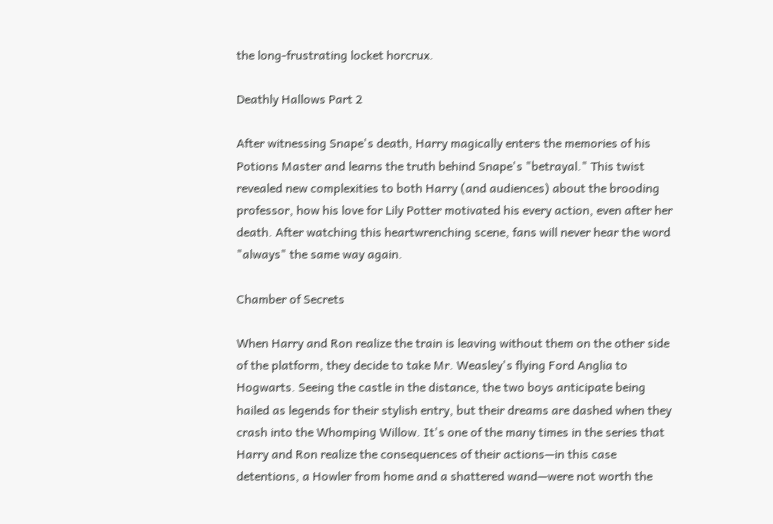the long-frustrating locket horcrux.

Deathly Hallows Part 2

After witnessing Snape's death, Harry magically enters the memories of his Potions Master and learns the truth behind Snape's "betrayal." This twist revealed new complexities to both Harry (and audiences) about the brooding professor, how his love for Lily Potter motivated his every action, even after her death. After watching this heartwrenching scene, fans will never hear the word "always" the same way again.

Chamber of Secrets

When Harry and Ron realize the train is leaving without them on the other side of the platform, they decide to take Mr. Weasley's flying Ford Anglia to Hogwarts. Seeing the castle in the distance, the two boys anticipate being hailed as legends for their stylish entry, but their dreams are dashed when they crash into the Whomping Willow. It's one of the many times in the series that Harry and Ron realize the consequences of their actions—in this case detentions, a Howler from home and a shattered wand—were not worth the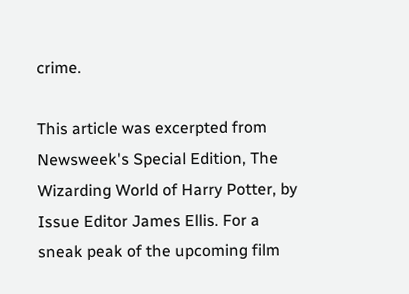crime.

This article was excerpted from Newsweek's Special Edition, The Wizarding World of Harry Potter, by Issue Editor James Ellis. For a sneak peak of the upcoming film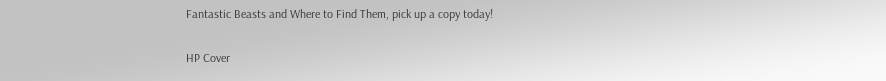Fantastic Beasts and Where to Find Them, pick up a copy today!

HP Cover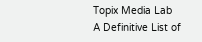Topix Media Lab
A Definitive List of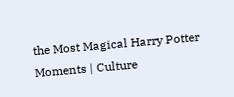the Most Magical Harry Potter Moments | Culture